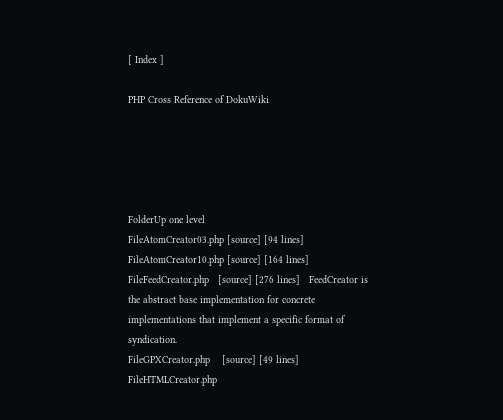[ Index ]

PHP Cross Reference of DokuWiki





FolderUp one level
FileAtomCreator03.php [source] [94 lines]
FileAtomCreator10.php [source] [164 lines]
FileFeedCreator.php   [source] [276 lines]   FeedCreator is the abstract base implementation for concrete implementations that implement a specific format of syndication.
FileGPXCreator.php    [source] [49 lines]
FileHTMLCreator.php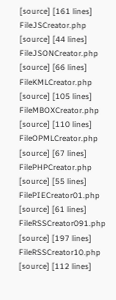[source] [161 lines]
FileJSCreator.php     [source] [44 lines]
FileJSONCreator.php   [source] [66 lines]
FileKMLCreator.php    [source] [105 lines]
FileMBOXCreator.php   [source] [110 lines]
FileOPMLCreator.php   [source] [67 lines]
FilePHPCreator.php    [source] [55 lines]
FilePIECreator01.php  [source] [61 lines]
FileRSSCreator091.php [source] [197 lines]
FileRSSCreator10.php  [source] [112 lines]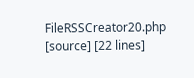FileRSSCreator20.php  [source] [22 lines]